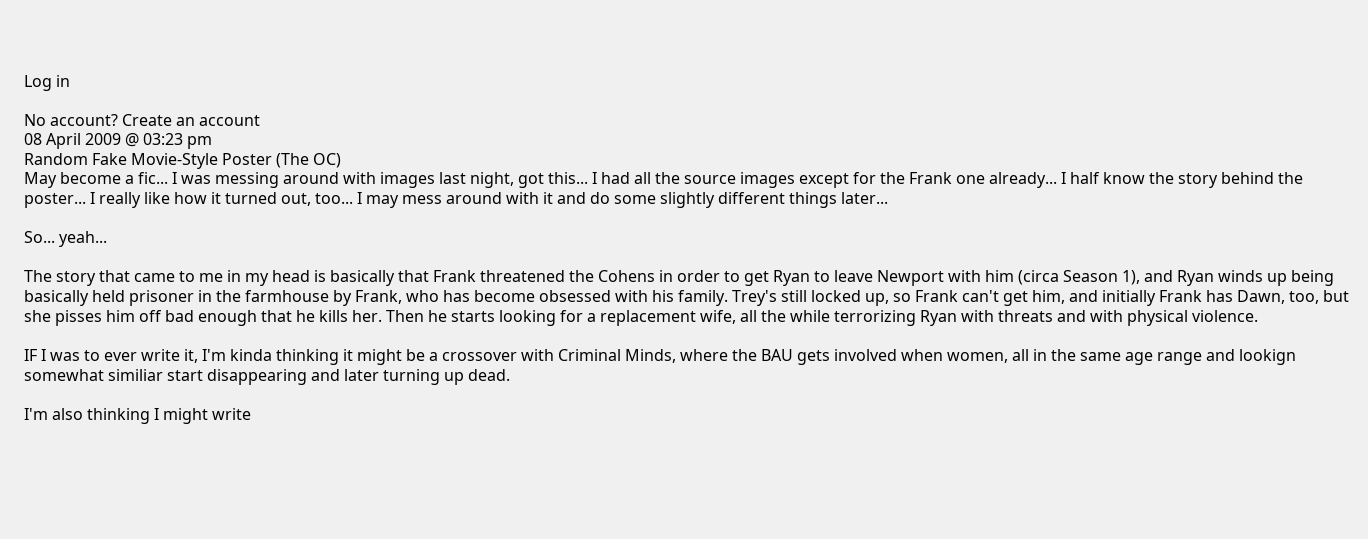Log in

No account? Create an account
08 April 2009 @ 03:23 pm
Random Fake Movie-Style Poster (The OC)
May become a fic... I was messing around with images last night, got this... I had all the source images except for the Frank one already... I half know the story behind the poster... I really like how it turned out, too... I may mess around with it and do some slightly different things later...

So... yeah...

The story that came to me in my head is basically that Frank threatened the Cohens in order to get Ryan to leave Newport with him (circa Season 1), and Ryan winds up being basically held prisoner in the farmhouse by Frank, who has become obsessed with his family. Trey's still locked up, so Frank can't get him, and initially Frank has Dawn, too, but she pisses him off bad enough that he kills her. Then he starts looking for a replacement wife, all the while terrorizing Ryan with threats and with physical violence.

IF I was to ever write it, I'm kinda thinking it might be a crossover with Criminal Minds, where the BAU gets involved when women, all in the same age range and lookign somewhat similiar start disappearing and later turning up dead.

I'm also thinking I might write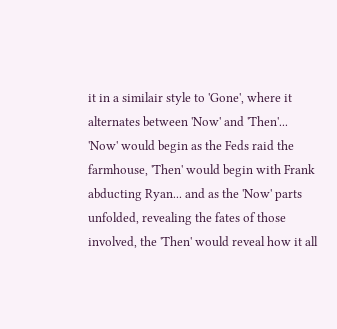it in a similair style to 'Gone', where it alternates between 'Now' and 'Then'... 'Now' would begin as the Feds raid the farmhouse, 'Then' would begin with Frank abducting Ryan... and as the 'Now' parts unfolded, revealing the fates of those involved, the 'Then' would reveal how it all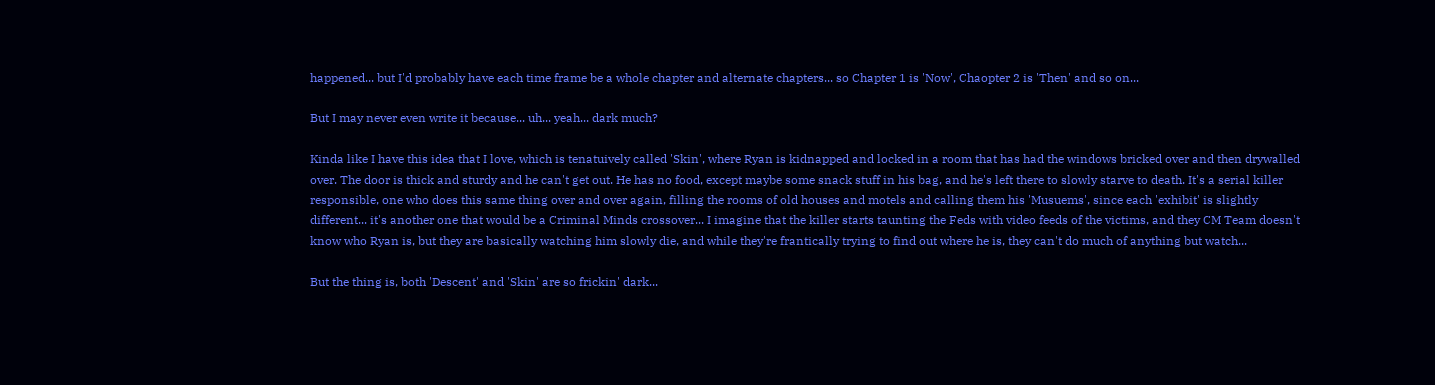happened... but I'd probably have each time frame be a whole chapter and alternate chapters... so Chapter 1 is 'Now', Chaopter 2 is 'Then' and so on...

But I may never even write it because... uh... yeah... dark much?

Kinda like I have this idea that I love, which is tenatuively called 'Skin', where Ryan is kidnapped and locked in a room that has had the windows bricked over and then drywalled over. The door is thick and sturdy and he can't get out. He has no food, except maybe some snack stuff in his bag, and he's left there to slowly starve to death. It's a serial killer responsible, one who does this same thing over and over again, filling the rooms of old houses and motels and calling them his 'Musuems', since each 'exhibit' is slightly different... it's another one that would be a Criminal Minds crossover... I imagine that the killer starts taunting the Feds with video feeds of the victims, and they CM Team doesn't know who Ryan is, but they are basically watching him slowly die, and while they're frantically trying to find out where he is, they can't do much of anything but watch...

But the thing is, both 'Descent' and 'Skin' are so frickin' dark...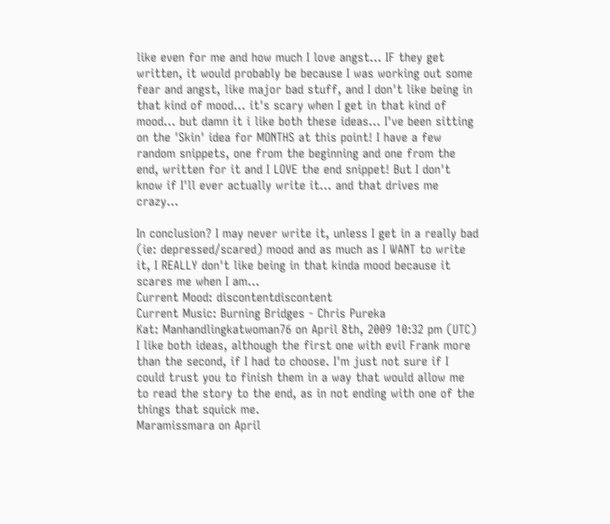like even for me and how much I love angst... IF they get written, it would probably be because I was working out some fear and angst, like major bad stuff, and I don't like being in that kind of mood... it's scary when I get in that kind of mood... but damn it i like both these ideas... I've been sitting on the 'Skin' idea for MONTHS at this point! I have a few random snippets, one from the beginning and one from the end, written for it and I LOVE the end snippet! But I don't know if I'll ever actually write it... and that drives me crazy...

In conclusion? I may never write it, unless I get in a really bad (ie: depressed/scared) mood and as much as I WANT to write it, I REALLY don't like being in that kinda mood because it scares me when I am...
Current Mood: discontentdiscontent
Current Music: Burning Bridges - Chris Pureka
Kat: Manhandlingkatwoman76 on April 8th, 2009 10:32 pm (UTC)
I like both ideas, although the first one with evil Frank more than the second, if I had to choose. I'm just not sure if I could trust you to finish them in a way that would allow me to read the story to the end, as in not ending with one of the things that squick me.
Maramissmara on April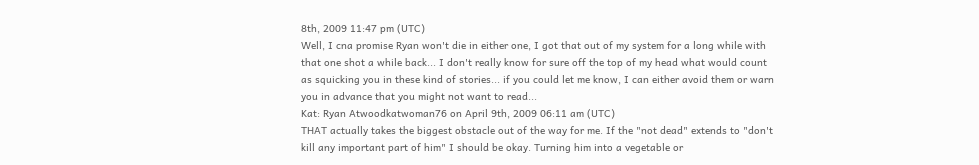8th, 2009 11:47 pm (UTC)
Well, I cna promise Ryan won't die in either one, I got that out of my system for a long while with that one shot a while back... I don't really know for sure off the top of my head what would count as squicking you in these kind of stories... if you could let me know, I can either avoid them or warn you in advance that you might not want to read...
Kat: Ryan Atwoodkatwoman76 on April 9th, 2009 06:11 am (UTC)
THAT actually takes the biggest obstacle out of the way for me. If the "not dead" extends to "don't kill any important part of him" I should be okay. Turning him into a vegetable or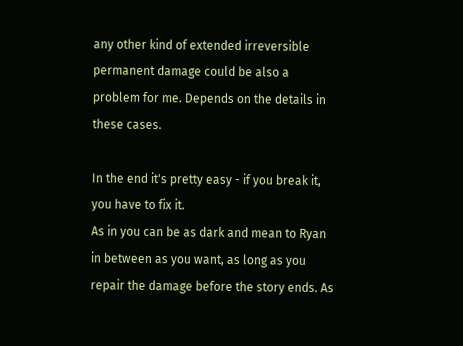any other kind of extended irreversible permanent damage could be also a problem for me. Depends on the details in these cases.

In the end it's pretty easy - if you break it, you have to fix it.
As in you can be as dark and mean to Ryan in between as you want, as long as you repair the damage before the story ends. As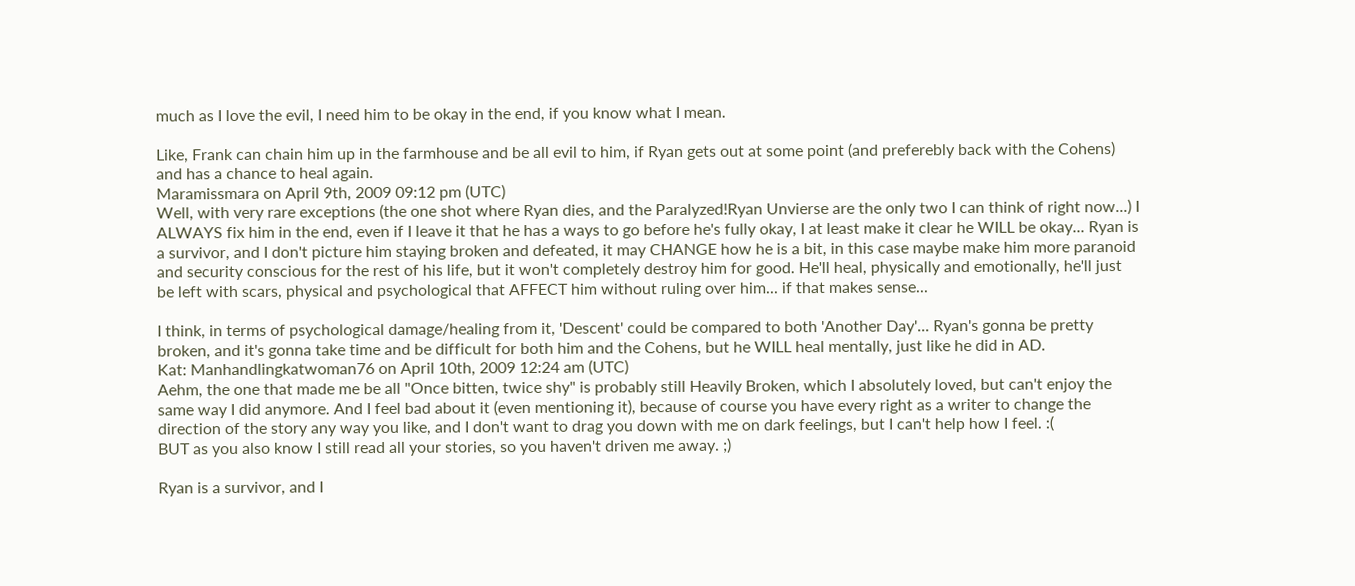much as I love the evil, I need him to be okay in the end, if you know what I mean.

Like, Frank can chain him up in the farmhouse and be all evil to him, if Ryan gets out at some point (and preferebly back with the Cohens) and has a chance to heal again.
Maramissmara on April 9th, 2009 09:12 pm (UTC)
Well, with very rare exceptions (the one shot where Ryan dies, and the Paralyzed!Ryan Unvierse are the only two I can think of right now...) I ALWAYS fix him in the end, even if I leave it that he has a ways to go before he's fully okay, I at least make it clear he WILL be okay... Ryan is a survivor, and I don't picture him staying broken and defeated, it may CHANGE how he is a bit, in this case maybe make him more paranoid and security conscious for the rest of his life, but it won't completely destroy him for good. He'll heal, physically and emotionally, he'll just be left with scars, physical and psychological that AFFECT him without ruling over him... if that makes sense...

I think, in terms of psychological damage/healing from it, 'Descent' could be compared to both 'Another Day'... Ryan's gonna be pretty broken, and it's gonna take time and be difficult for both him and the Cohens, but he WILL heal mentally, just like he did in AD.
Kat: Manhandlingkatwoman76 on April 10th, 2009 12:24 am (UTC)
Aehm, the one that made me be all "Once bitten, twice shy" is probably still Heavily Broken, which I absolutely loved, but can't enjoy the same way I did anymore. And I feel bad about it (even mentioning it), because of course you have every right as a writer to change the direction of the story any way you like, and I don't want to drag you down with me on dark feelings, but I can't help how I feel. :(
BUT as you also know I still read all your stories, so you haven't driven me away. ;)

Ryan is a survivor, and I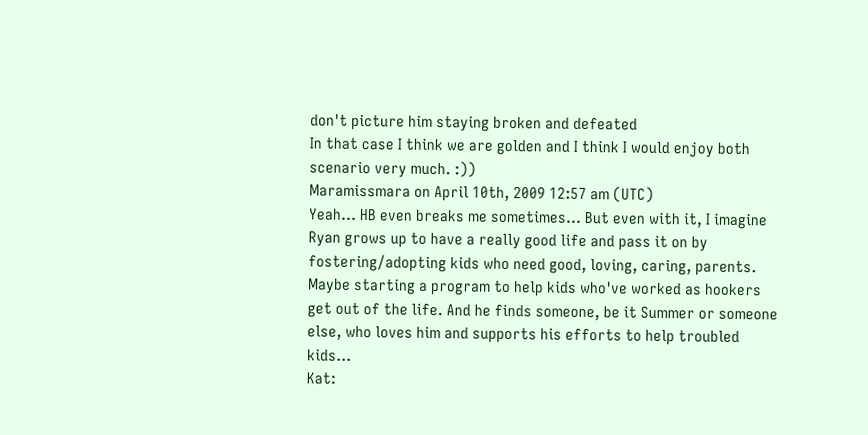don't picture him staying broken and defeated
In that case I think we are golden and I think I would enjoy both scenario very much. :))
Maramissmara on April 10th, 2009 12:57 am (UTC)
Yeah... HB even breaks me sometimes... But even with it, I imagine Ryan grows up to have a really good life and pass it on by fostering/adopting kids who need good, loving, caring, parents. Maybe starting a program to help kids who've worked as hookers get out of the life. And he finds someone, be it Summer or someone else, who loves him and supports his efforts to help troubled kids...
Kat: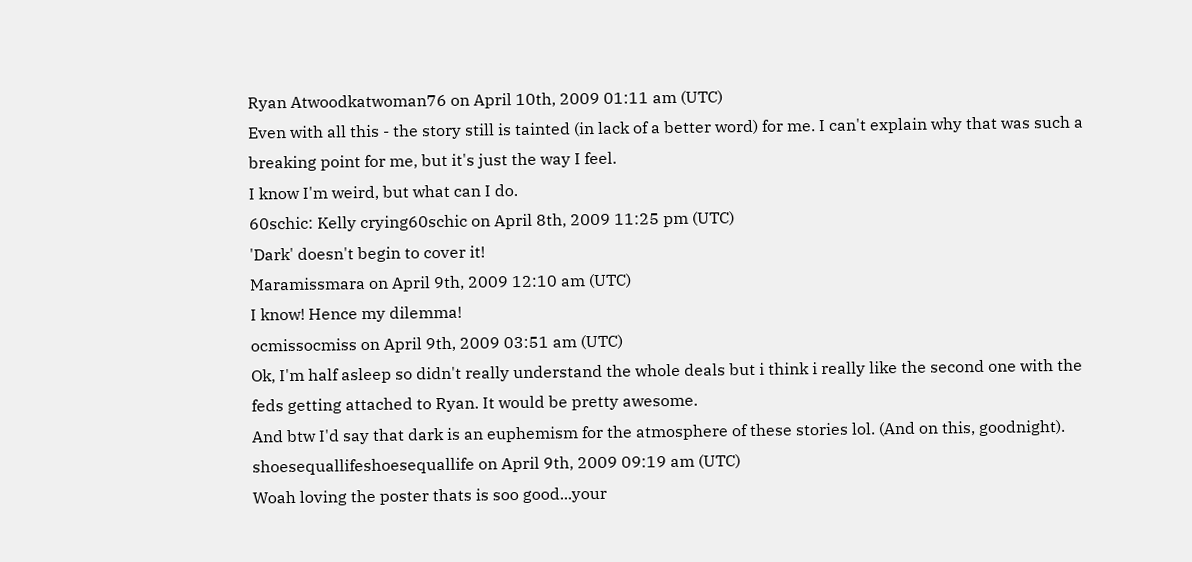Ryan Atwoodkatwoman76 on April 10th, 2009 01:11 am (UTC)
Even with all this - the story still is tainted (in lack of a better word) for me. I can't explain why that was such a breaking point for me, but it's just the way I feel.
I know I'm weird, but what can I do.
60schic: Kelly crying60schic on April 8th, 2009 11:25 pm (UTC)
'Dark' doesn't begin to cover it!
Maramissmara on April 9th, 2009 12:10 am (UTC)
I know! Hence my dilemma!
ocmissocmiss on April 9th, 2009 03:51 am (UTC)
Ok, I'm half asleep so didn't really understand the whole deals but i think i really like the second one with the feds getting attached to Ryan. It would be pretty awesome.
And btw I'd say that dark is an euphemism for the atmosphere of these stories lol. (And on this, goodnight).
shoesequallifeshoesequallife on April 9th, 2009 09:19 am (UTC)
Woah loving the poster thats is soo good...your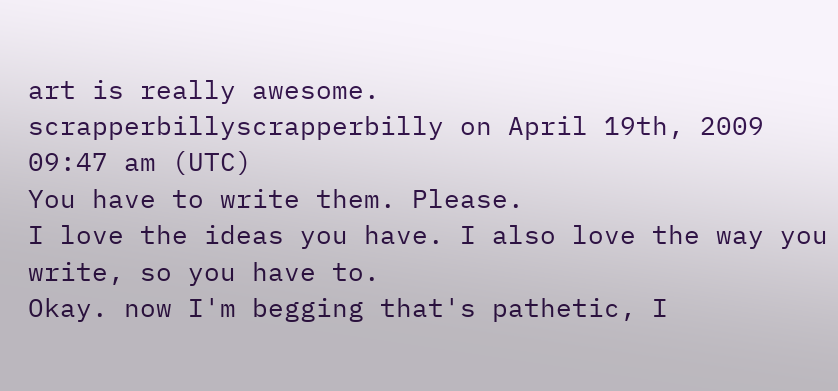art is really awesome.
scrapperbillyscrapperbilly on April 19th, 2009 09:47 am (UTC)
You have to write them. Please.
I love the ideas you have. I also love the way you write, so you have to.
Okay. now I'm begging that's pathetic, I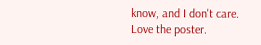know, and I don't care.
Love the poster.